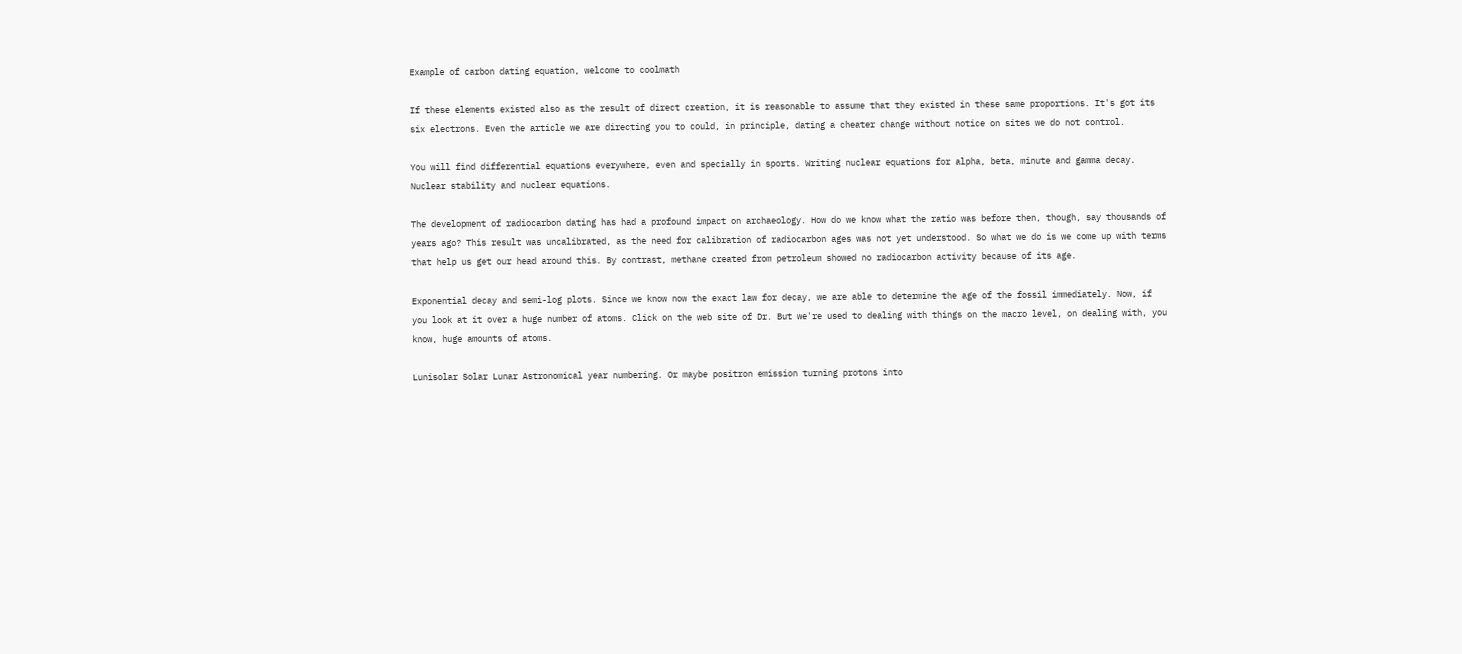Example of carbon dating equation, welcome to coolmath

If these elements existed also as the result of direct creation, it is reasonable to assume that they existed in these same proportions. It's got its six electrons. Even the article we are directing you to could, in principle, dating a cheater change without notice on sites we do not control.

You will find differential equations everywhere, even and specially in sports. Writing nuclear equations for alpha, beta, minute and gamma decay. Nuclear stability and nuclear equations.

The development of radiocarbon dating has had a profound impact on archaeology. How do we know what the ratio was before then, though, say thousands of years ago? This result was uncalibrated, as the need for calibration of radiocarbon ages was not yet understood. So what we do is we come up with terms that help us get our head around this. By contrast, methane created from petroleum showed no radiocarbon activity because of its age.

Exponential decay and semi-log plots. Since we know now the exact law for decay, we are able to determine the age of the fossil immediately. Now, if you look at it over a huge number of atoms. Click on the web site of Dr. But we're used to dealing with things on the macro level, on dealing with, you know, huge amounts of atoms.

Lunisolar Solar Lunar Astronomical year numbering. Or maybe positron emission turning protons into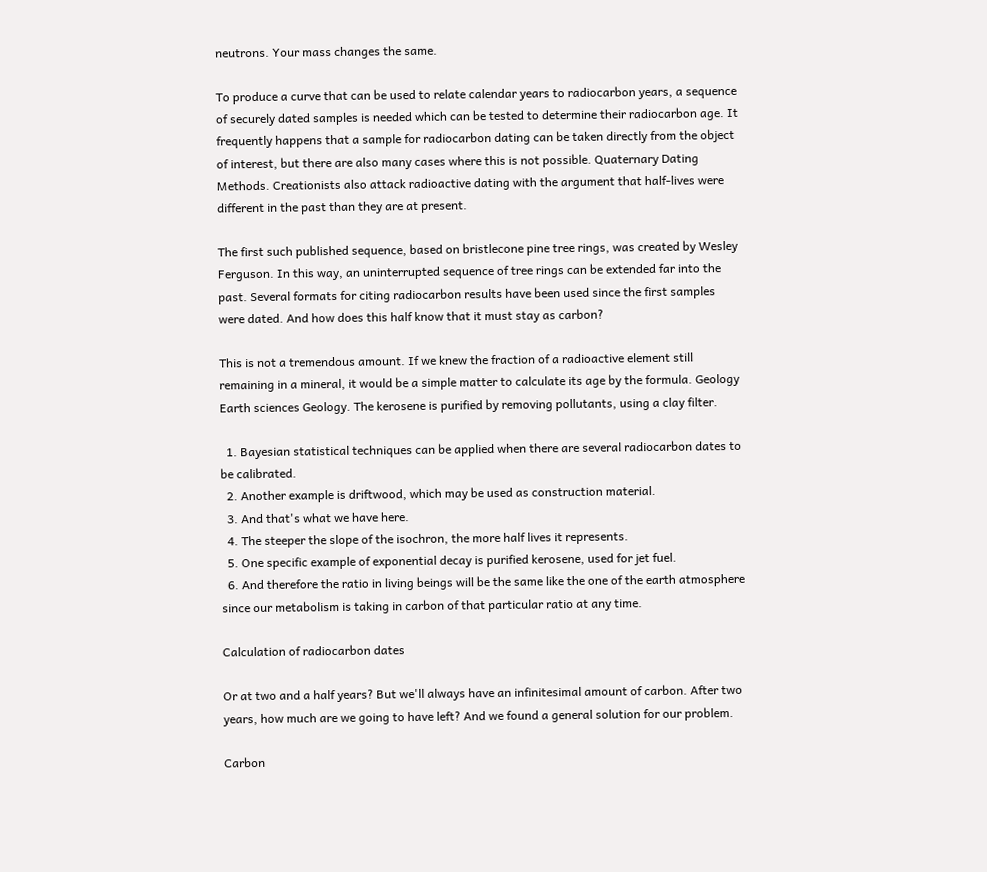neutrons. Your mass changes the same.

To produce a curve that can be used to relate calendar years to radiocarbon years, a sequence of securely dated samples is needed which can be tested to determine their radiocarbon age. It frequently happens that a sample for radiocarbon dating can be taken directly from the object of interest, but there are also many cases where this is not possible. Quaternary Dating Methods. Creationists also attack radioactive dating with the argument that half-lives were different in the past than they are at present.

The first such published sequence, based on bristlecone pine tree rings, was created by Wesley Ferguson. In this way, an uninterrupted sequence of tree rings can be extended far into the past. Several formats for citing radiocarbon results have been used since the first samples were dated. And how does this half know that it must stay as carbon?

This is not a tremendous amount. If we knew the fraction of a radioactive element still remaining in a mineral, it would be a simple matter to calculate its age by the formula. Geology Earth sciences Geology. The kerosene is purified by removing pollutants, using a clay filter.

  1. Bayesian statistical techniques can be applied when there are several radiocarbon dates to be calibrated.
  2. Another example is driftwood, which may be used as construction material.
  3. And that's what we have here.
  4. The steeper the slope of the isochron, the more half lives it represents.
  5. One specific example of exponential decay is purified kerosene, used for jet fuel.
  6. And therefore the ratio in living beings will be the same like the one of the earth atmosphere since our metabolism is taking in carbon of that particular ratio at any time.

Calculation of radiocarbon dates

Or at two and a half years? But we'll always have an infinitesimal amount of carbon. After two years, how much are we going to have left? And we found a general solution for our problem.

Carbon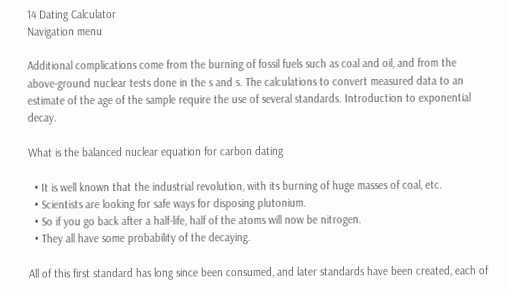14 Dating Calculator
Navigation menu

Additional complications come from the burning of fossil fuels such as coal and oil, and from the above-ground nuclear tests done in the s and s. The calculations to convert measured data to an estimate of the age of the sample require the use of several standards. Introduction to exponential decay.

What is the balanced nuclear equation for carbon dating

  • It is well known that the industrial revolution, with its burning of huge masses of coal, etc.
  • Scientists are looking for safe ways for disposing plutonium.
  • So if you go back after a half-life, half of the atoms will now be nitrogen.
  • They all have some probability of the decaying.

All of this first standard has long since been consumed, and later standards have been created, each of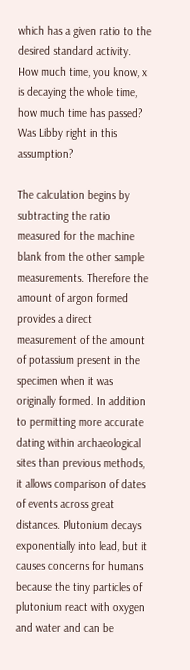which has a given ratio to the desired standard activity. How much time, you know, x is decaying the whole time, how much time has passed? Was Libby right in this assumption?

The calculation begins by subtracting the ratio measured for the machine blank from the other sample measurements. Therefore the amount of argon formed provides a direct measurement of the amount of potassium present in the specimen when it was originally formed. In addition to permitting more accurate dating within archaeological sites than previous methods, it allows comparison of dates of events across great distances. Plutonium decays exponentially into lead, but it causes concerns for humans because the tiny particles of plutonium react with oxygen and water and can be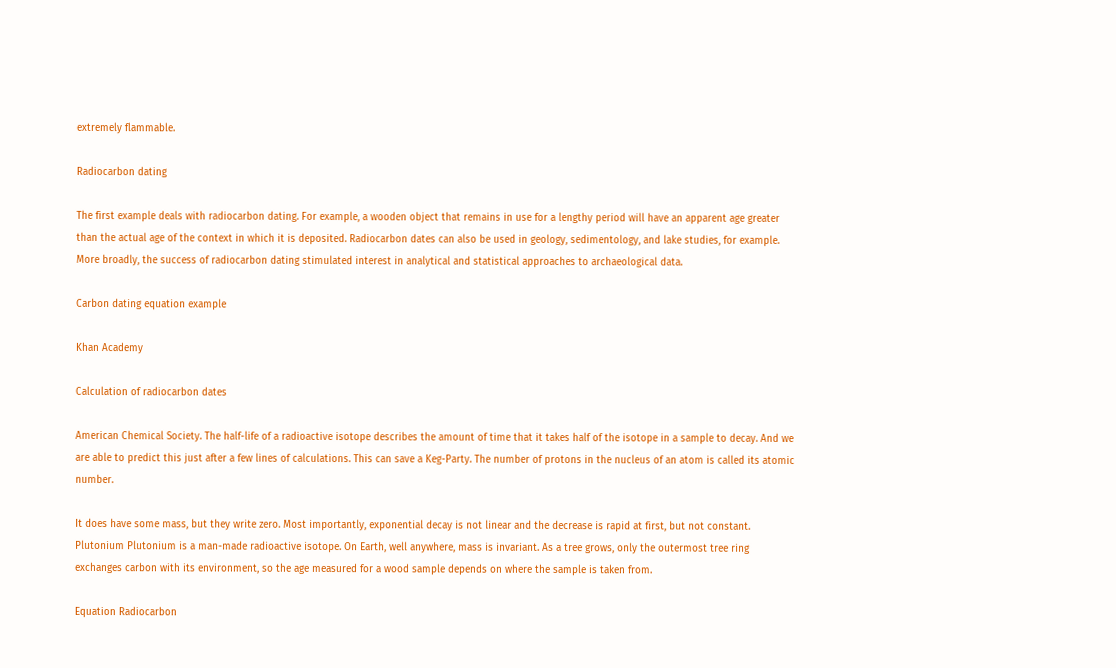extremely flammable.

Radiocarbon dating

The first example deals with radiocarbon dating. For example, a wooden object that remains in use for a lengthy period will have an apparent age greater than the actual age of the context in which it is deposited. Radiocarbon dates can also be used in geology, sedimentology, and lake studies, for example. More broadly, the success of radiocarbon dating stimulated interest in analytical and statistical approaches to archaeological data.

Carbon dating equation example

Khan Academy

Calculation of radiocarbon dates

American Chemical Society. The half-life of a radioactive isotope describes the amount of time that it takes half of the isotope in a sample to decay. And we are able to predict this just after a few lines of calculations. This can save a Keg-Party. The number of protons in the nucleus of an atom is called its atomic number.

It does have some mass, but they write zero. Most importantly, exponential decay is not linear and the decrease is rapid at first, but not constant. Plutonium Plutonium is a man-made radioactive isotope. On Earth, well anywhere, mass is invariant. As a tree grows, only the outermost tree ring exchanges carbon with its environment, so the age measured for a wood sample depends on where the sample is taken from.

Equation Radiocarbon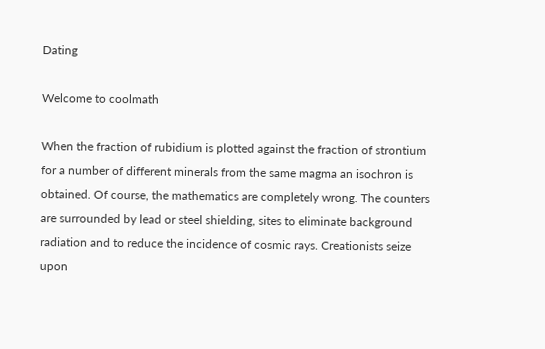Dating

Welcome to coolmath

When the fraction of rubidium is plotted against the fraction of strontium for a number of different minerals from the same magma an isochron is obtained. Of course, the mathematics are completely wrong. The counters are surrounded by lead or steel shielding, sites to eliminate background radiation and to reduce the incidence of cosmic rays. Creationists seize upon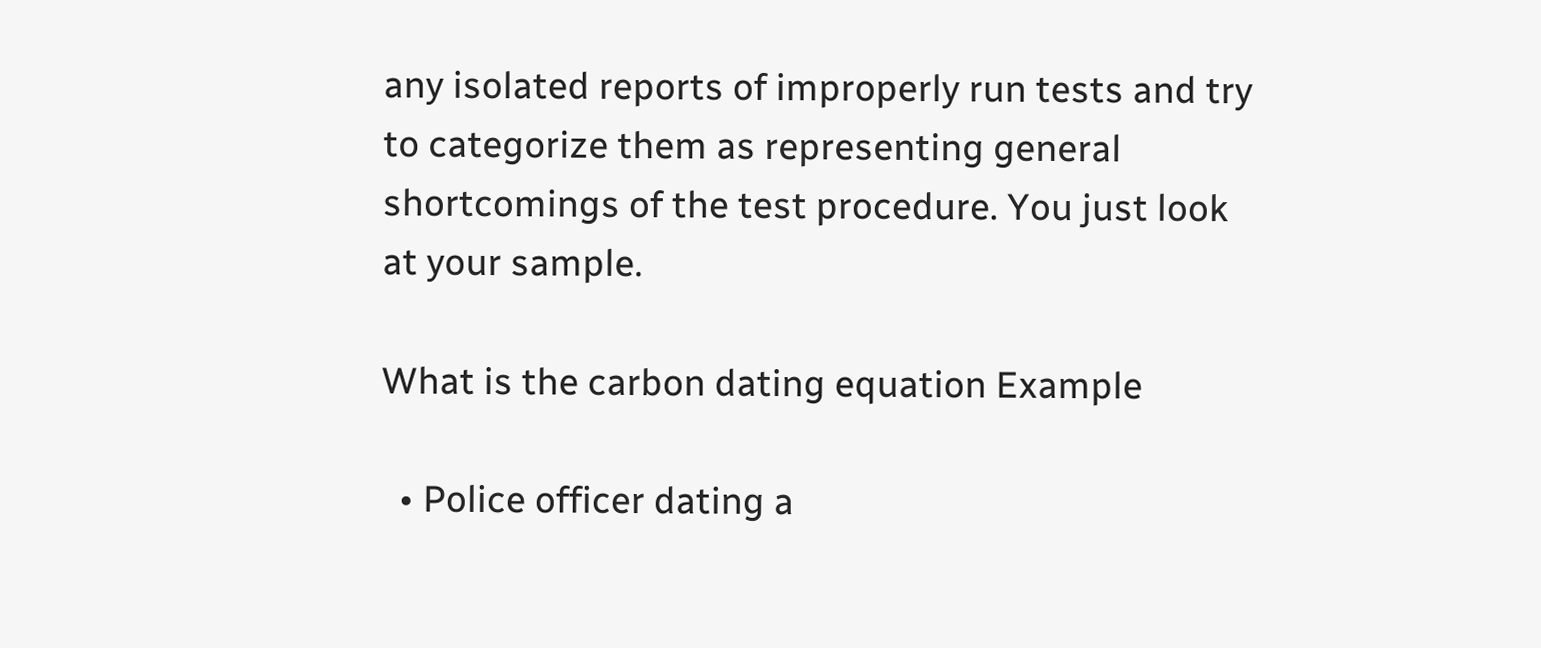any isolated reports of improperly run tests and try to categorize them as representing general shortcomings of the test procedure. You just look at your sample.

What is the carbon dating equation Example

  • Police officer dating a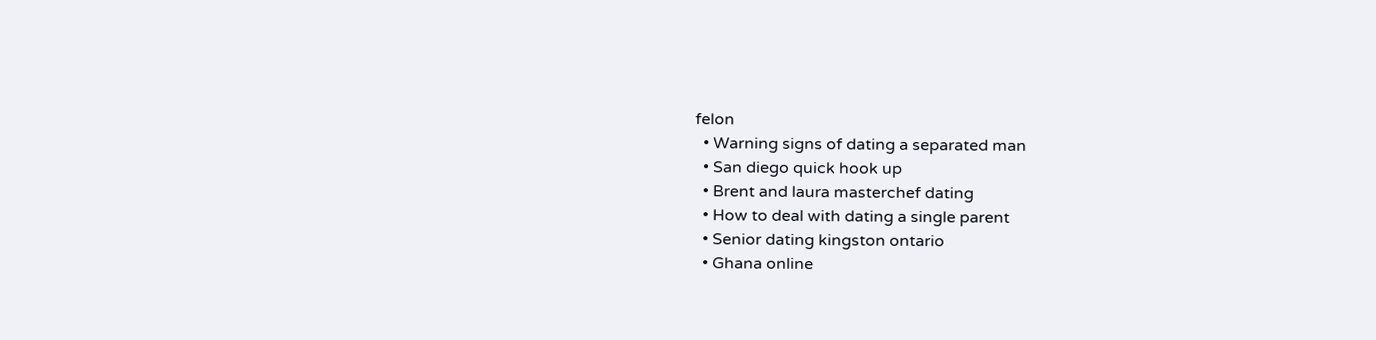felon
  • Warning signs of dating a separated man
  • San diego quick hook up
  • Brent and laura masterchef dating
  • How to deal with dating a single parent
  • Senior dating kingston ontario
  • Ghana online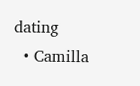dating
  • Camilla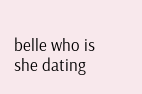belle who is she dating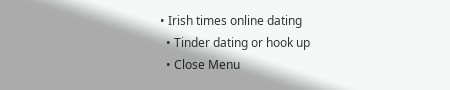• Irish times online dating
  • Tinder dating or hook up
  • Close Menu